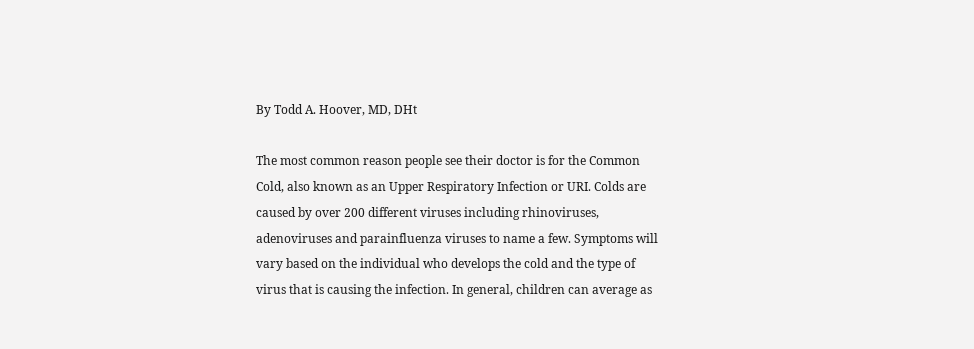By Todd A. Hoover, MD, DHt

The most common reason people see their doctor is for the Common Cold, also known as an Upper Respiratory Infection or URI. Colds are caused by over 200 different viruses including rhinoviruses, adenoviruses and parainfluenza viruses to name a few. Symptoms will vary based on the individual who develops the cold and the type of virus that is causing the infection. In general, children can average as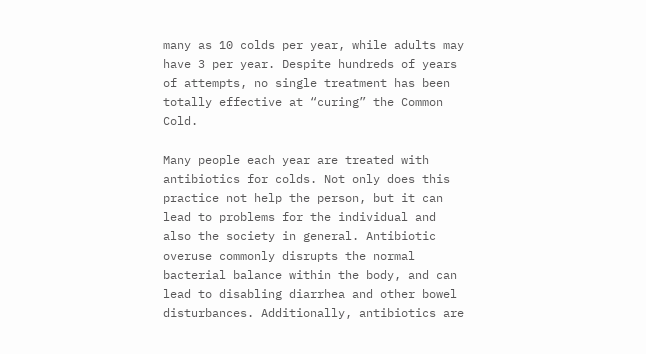many as 10 colds per year, while adults may have 3 per year. Despite hundreds of years of attempts, no single treatment has been totally effective at “curing” the Common Cold.

Many people each year are treated with antibiotics for colds. Not only does this practice not help the person, but it can lead to problems for the individual and also the society in general. Antibiotic overuse commonly disrupts the normal bacterial balance within the body, and can lead to disabling diarrhea and other bowel disturbances. Additionally, antibiotics are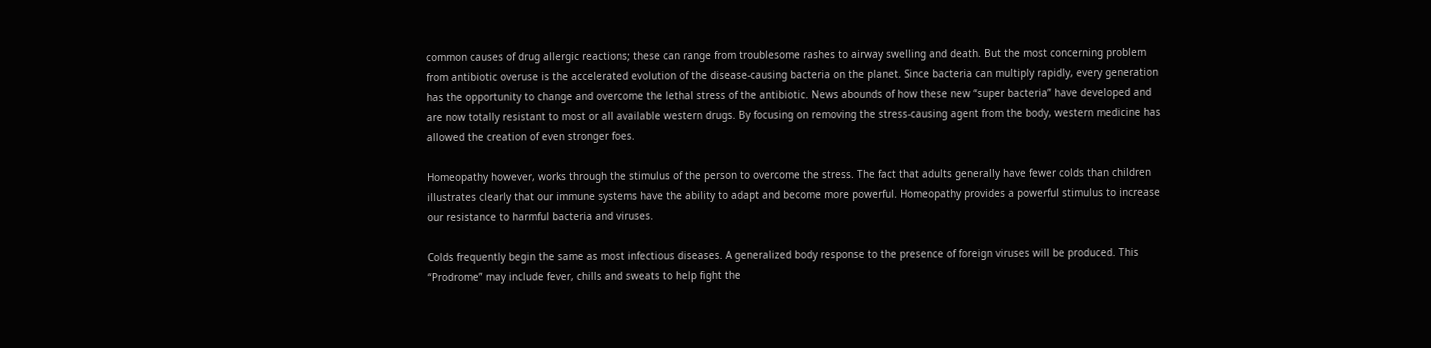common causes of drug allergic reactions; these can range from troublesome rashes to airway swelling and death. But the most concerning problem from antibiotic overuse is the accelerated evolution of the disease-causing bacteria on the planet. Since bacteria can multiply rapidly, every generation has the opportunity to change and overcome the lethal stress of the antibiotic. News abounds of how these new “super bacteria” have developed and are now totally resistant to most or all available western drugs. By focusing on removing the stress-causing agent from the body, western medicine has allowed the creation of even stronger foes.

Homeopathy however, works through the stimulus of the person to overcome the stress. The fact that adults generally have fewer colds than children illustrates clearly that our immune systems have the ability to adapt and become more powerful. Homeopathy provides a powerful stimulus to increase our resistance to harmful bacteria and viruses.

Colds frequently begin the same as most infectious diseases. A generalized body response to the presence of foreign viruses will be produced. This “Prodrome” may include fever, chills and sweats to help fight the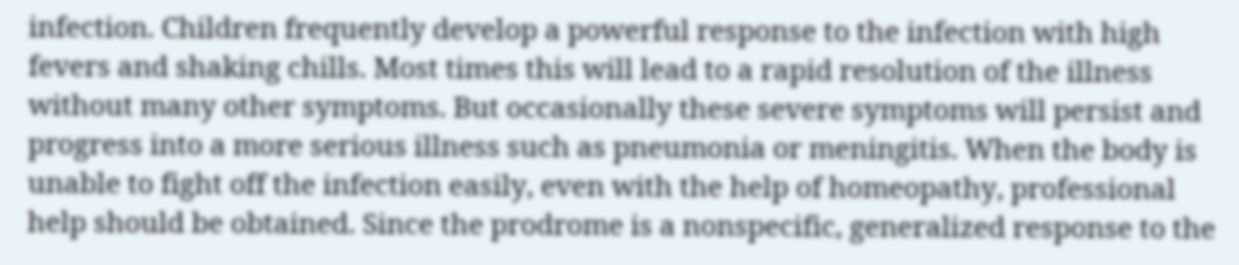infection. Children frequently develop a powerful response to the infection with high fevers and shaking chills. Most times this will lead to a rapid resolution of the illness without many other symptoms. But occasionally these severe symptoms will persist and progress into a more serious illness such as pneumonia or meningitis. When the body is unable to fight off the infection easily, even with the help of homeopathy, professional help should be obtained. Since the prodrome is a nonspecific, generalized response to the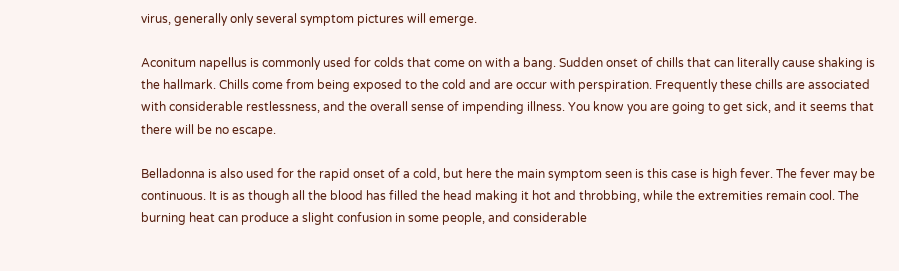virus, generally only several symptom pictures will emerge.

Aconitum napellus is commonly used for colds that come on with a bang. Sudden onset of chills that can literally cause shaking is the hallmark. Chills come from being exposed to the cold and are occur with perspiration. Frequently these chills are associated with considerable restlessness, and the overall sense of impending illness. You know you are going to get sick, and it seems that there will be no escape.

Belladonna is also used for the rapid onset of a cold, but here the main symptom seen is this case is high fever. The fever may be continuous. It is as though all the blood has filled the head making it hot and throbbing, while the extremities remain cool. The burning heat can produce a slight confusion in some people, and considerable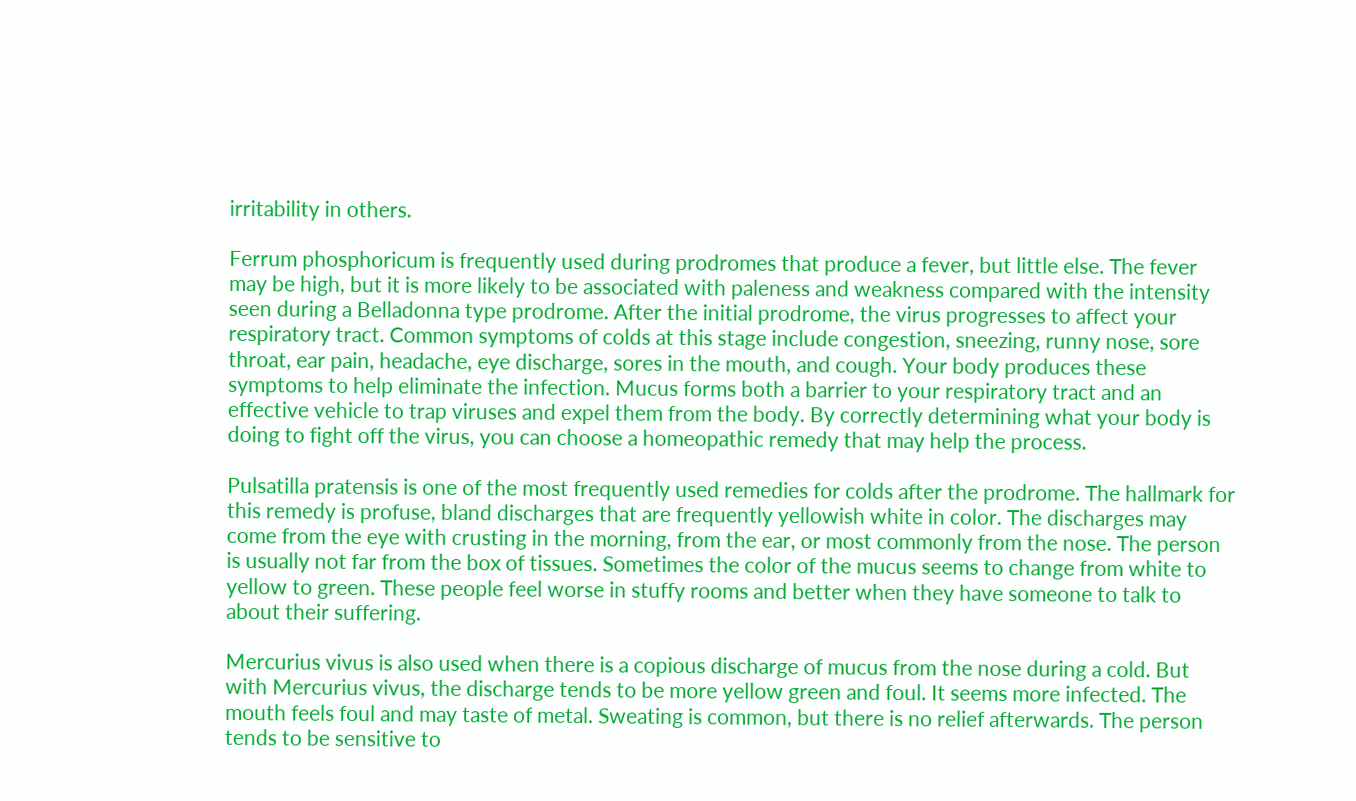irritability in others.

Ferrum phosphoricum is frequently used during prodromes that produce a fever, but little else. The fever may be high, but it is more likely to be associated with paleness and weakness compared with the intensity seen during a Belladonna type prodrome. After the initial prodrome, the virus progresses to affect your respiratory tract. Common symptoms of colds at this stage include congestion, sneezing, runny nose, sore throat, ear pain, headache, eye discharge, sores in the mouth, and cough. Your body produces these symptoms to help eliminate the infection. Mucus forms both a barrier to your respiratory tract and an effective vehicle to trap viruses and expel them from the body. By correctly determining what your body is doing to fight off the virus, you can choose a homeopathic remedy that may help the process.

Pulsatilla pratensis is one of the most frequently used remedies for colds after the prodrome. The hallmark for this remedy is profuse, bland discharges that are frequently yellowish white in color. The discharges may come from the eye with crusting in the morning, from the ear, or most commonly from the nose. The person is usually not far from the box of tissues. Sometimes the color of the mucus seems to change from white to yellow to green. These people feel worse in stuffy rooms and better when they have someone to talk to about their suffering.

Mercurius vivus is also used when there is a copious discharge of mucus from the nose during a cold. But with Mercurius vivus, the discharge tends to be more yellow green and foul. It seems more infected. The mouth feels foul and may taste of metal. Sweating is common, but there is no relief afterwards. The person tends to be sensitive to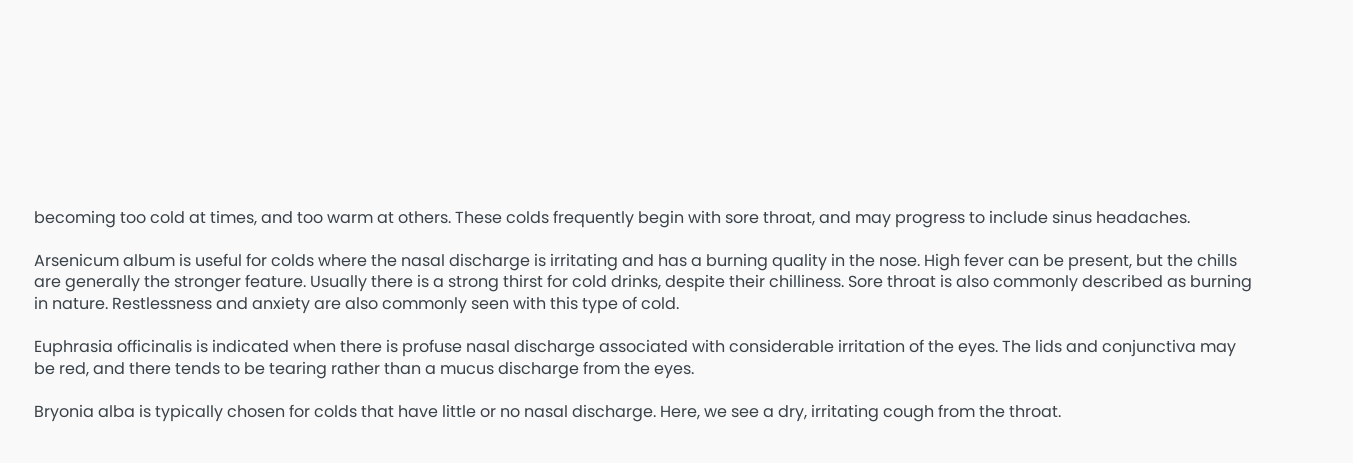becoming too cold at times, and too warm at others. These colds frequently begin with sore throat, and may progress to include sinus headaches.

Arsenicum album is useful for colds where the nasal discharge is irritating and has a burning quality in the nose. High fever can be present, but the chills are generally the stronger feature. Usually there is a strong thirst for cold drinks, despite their chilliness. Sore throat is also commonly described as burning in nature. Restlessness and anxiety are also commonly seen with this type of cold.

Euphrasia officinalis is indicated when there is profuse nasal discharge associated with considerable irritation of the eyes. The lids and conjunctiva may be red, and there tends to be tearing rather than a mucus discharge from the eyes.

Bryonia alba is typically chosen for colds that have little or no nasal discharge. Here, we see a dry, irritating cough from the throat.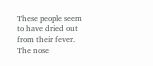These people seem to have dried out from their fever. The nose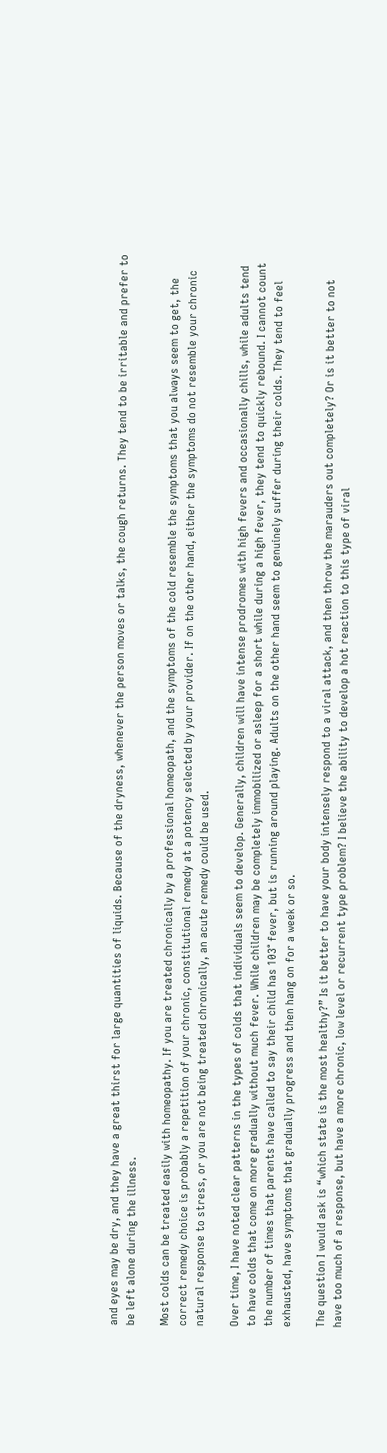and eyes may be dry, and they have a great thirst for large quantities of liquids. Because of the dryness, whenever the person moves or talks, the cough returns. They tend to be irritable and prefer to be left alone during the illness.

Most colds can be treated easily with homeopathy. If you are treated chronically by a professional homeopath, and the symptoms of the cold resemble the symptoms that you always seem to get, the correct remedy choice is probably a repetition of your chronic, constitutional remedy at a potency selected by your provider. If on the other hand, either the symptoms do not resemble your chronic natural response to stress, or you are not being treated chronically, an acute remedy could be used.

Over time, I have noted clear patterns in the types of colds that individuals seem to develop. Generally, children will have intense prodromes with high fevers and occasionally chills, while adults tend to have colds that come on more gradually without much fever. While children may be completely immobilized or asleep for a short while during a high fever, they tend to quickly rebound. I cannot count the number of times that parents have called to say their child has 103° fever, but is running around playing. Adults on the other hand seem to genuinely suffer during their colds. They tend to feel exhausted, have symptoms that gradually progress and then hang on for a week or so.

The question I would ask is “which state is the most healthy?” Is it better to have your body intensely respond to a viral attack, and then throw the marauders out completely? Or is it better to not have too much of a response, but have a more chronic, low level or recurrent type problem? I believe the ability to develop a hot reaction to this type of viral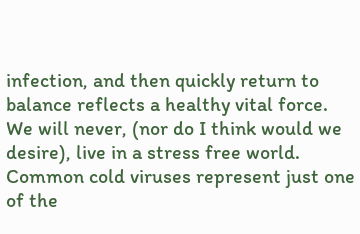infection, and then quickly return to balance reflects a healthy vital force. We will never, (nor do I think would we desire), live in a stress free world. Common cold viruses represent just one of the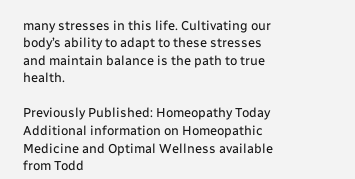many stresses in this life. Cultivating our body’s ability to adapt to these stresses and maintain balance is the path to true health.

Previously Published: Homeopathy Today
Additional information on Homeopathic Medicine and Optimal Wellness available from Todd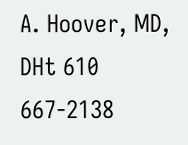A. Hoover, MD, DHt 610 667-2138